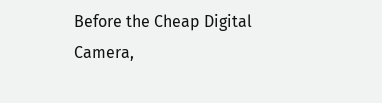Before the Cheap Digital Camera,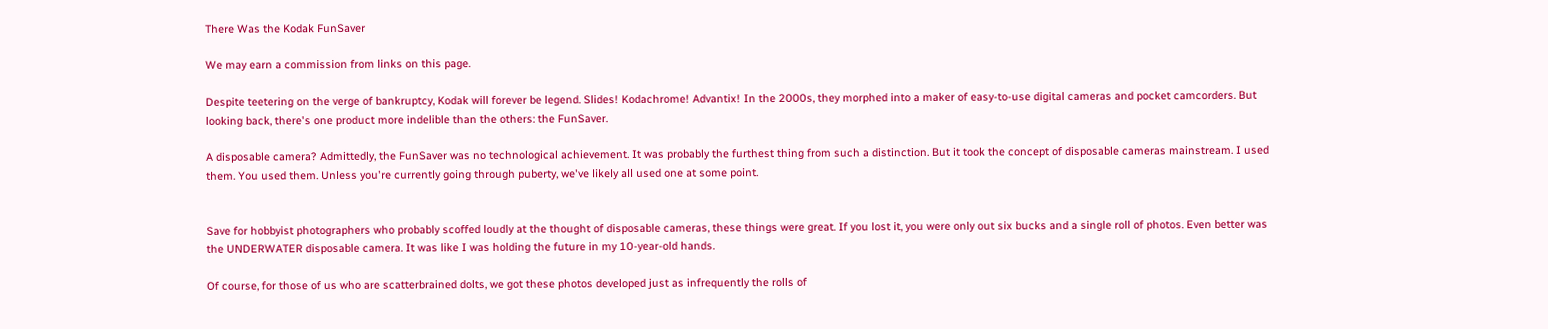There Was the Kodak FunSaver

We may earn a commission from links on this page.

Despite teetering on the verge of bankruptcy, Kodak will forever be legend. Slides! Kodachrome! Advantix! In the 2000s, they morphed into a maker of easy-to-use digital cameras and pocket camcorders. But looking back, there's one product more indelible than the others: the FunSaver.

A disposable camera? Admittedly, the FunSaver was no technological achievement. It was probably the furthest thing from such a distinction. But it took the concept of disposable cameras mainstream. I used them. You used them. Unless you're currently going through puberty, we've likely all used one at some point.


Save for hobbyist photographers who probably scoffed loudly at the thought of disposable cameras, these things were great. If you lost it, you were only out six bucks and a single roll of photos. Even better was the UNDERWATER disposable camera. It was like I was holding the future in my 10-year-old hands.

Of course, for those of us who are scatterbrained dolts, we got these photos developed just as infrequently the rolls of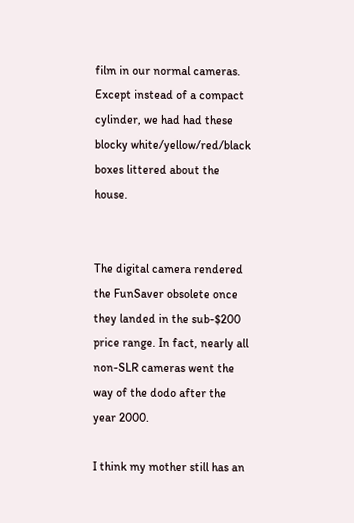film in our normal cameras. Except instead of a compact cylinder, we had had these blocky white/yellow/red/black boxes littered about the house.


The digital camera rendered the FunSaver obsolete once they landed in the sub-$200 price range. In fact, nearly all non-SLR cameras went the way of the dodo after the year 2000.

I think my mother still has an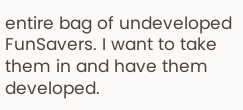entire bag of undeveloped FunSavers. I want to take them in and have them developed.